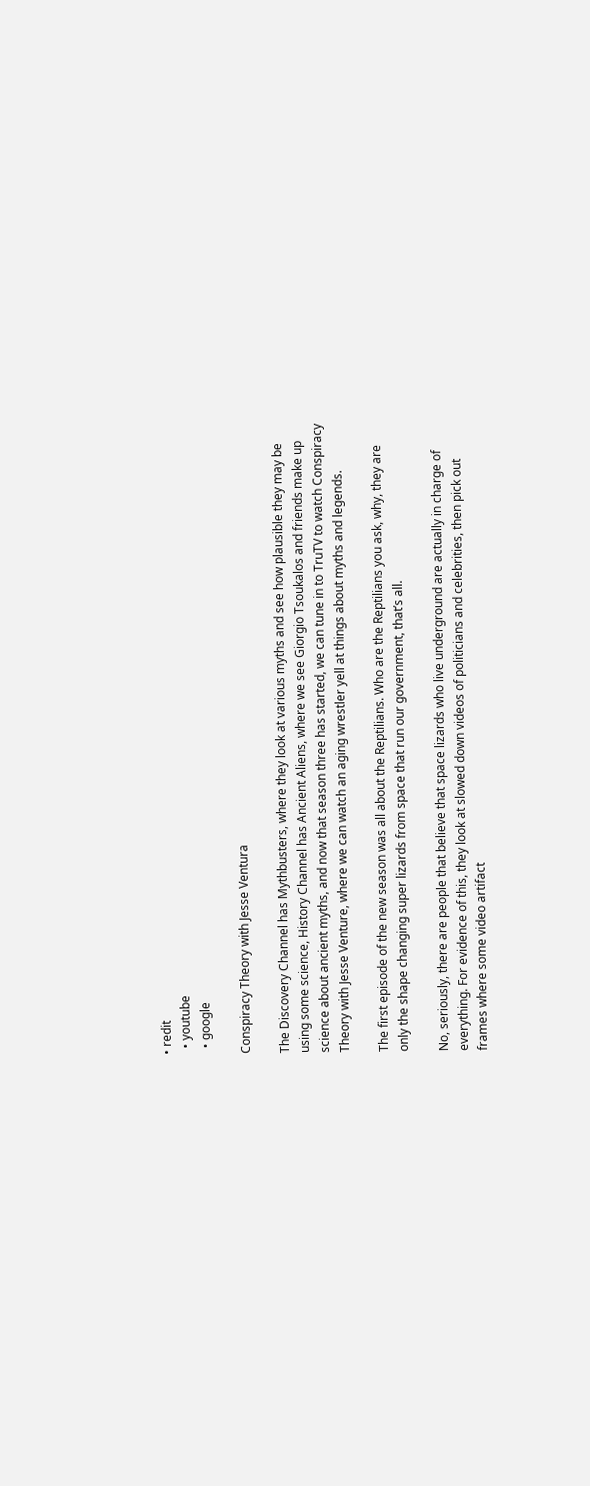• redit
  • youtube
  • google

Conspiracy Theory with Jesse Ventura

The Discovery Channel has Mythbusters, where they look at various myths and see how plausible they may be using some science, History Channel has Ancient Aliens, where we see Giorgio Tsoukalos and friends make up science about ancient myths, and now that season three has started, we can tune in to TruTV to watch Conspiracy Theory with Jesse Venture, where we can watch an aging wrestler yell at things about myths and legends.

The first episode of the new season was all about the Reptilians. Who are the Reptilians you ask, why, they are only the shape changing super lizards from space that run our government, that’s all.

No, seriously, there are people that believe that space lizards who live underground are actually in charge of everything. For evidence of this, they look at slowed down videos of politicians and celebrities, then pick out frames where some video artifact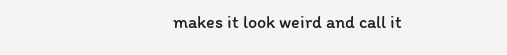makes it look weird and call it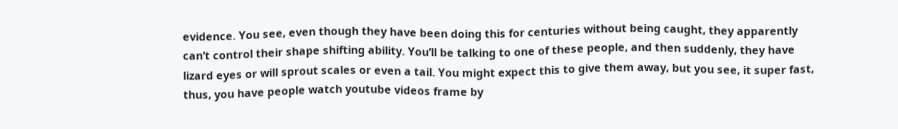evidence. You see, even though they have been doing this for centuries without being caught, they apparently can’t control their shape shifting ability. You’ll be talking to one of these people, and then suddenly, they have lizard eyes or will sprout scales or even a tail. You might expect this to give them away, but you see, it super fast, thus, you have people watch youtube videos frame by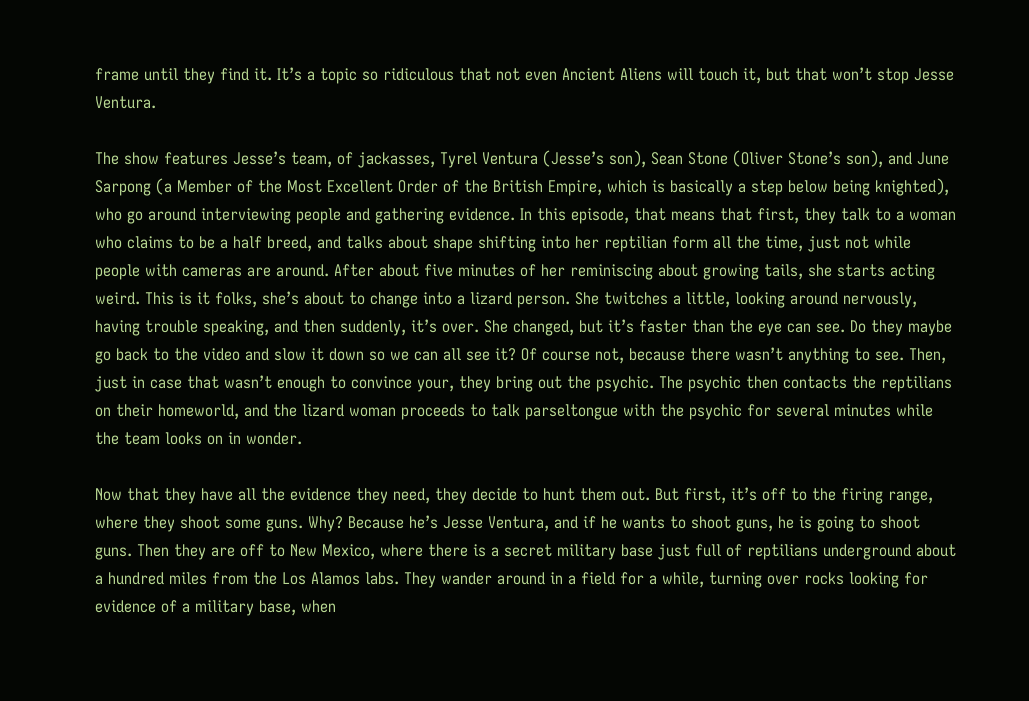frame until they find it. It’s a topic so ridiculous that not even Ancient Aliens will touch it, but that won’t stop Jesse Ventura.

The show features Jesse’s team, of jackasses, Tyrel Ventura (Jesse’s son), Sean Stone (Oliver Stone’s son), and June Sarpong (a Member of the Most Excellent Order of the British Empire, which is basically a step below being knighted), who go around interviewing people and gathering evidence. In this episode, that means that first, they talk to a woman who claims to be a half breed, and talks about shape shifting into her reptilian form all the time, just not while people with cameras are around. After about five minutes of her reminiscing about growing tails, she starts acting weird. This is it folks, she’s about to change into a lizard person. She twitches a little, looking around nervously, having trouble speaking, and then suddenly, it’s over. She changed, but it’s faster than the eye can see. Do they maybe go back to the video and slow it down so we can all see it? Of course not, because there wasn’t anything to see. Then, just in case that wasn’t enough to convince your, they bring out the psychic. The psychic then contacts the reptilians on their homeworld, and the lizard woman proceeds to talk parseltongue with the psychic for several minutes while the team looks on in wonder.

Now that they have all the evidence they need, they decide to hunt them out. But first, it’s off to the firing range, where they shoot some guns. Why? Because he’s Jesse Ventura, and if he wants to shoot guns, he is going to shoot guns. Then they are off to New Mexico, where there is a secret military base just full of reptilians underground about a hundred miles from the Los Alamos labs. They wander around in a field for a while, turning over rocks looking for evidence of a military base, when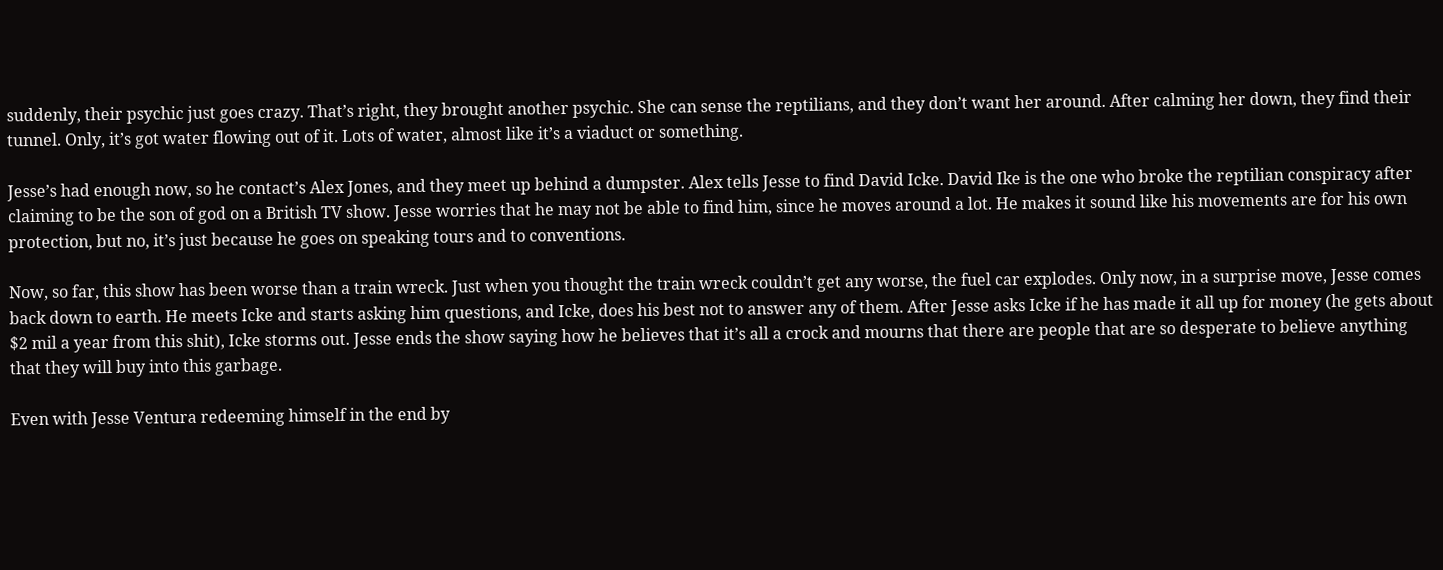suddenly, their psychic just goes crazy. That’s right, they brought another psychic. She can sense the reptilians, and they don’t want her around. After calming her down, they find their tunnel. Only, it’s got water flowing out of it. Lots of water, almost like it’s a viaduct or something.

Jesse’s had enough now, so he contact’s Alex Jones, and they meet up behind a dumpster. Alex tells Jesse to find David Icke. David Ike is the one who broke the reptilian conspiracy after claiming to be the son of god on a British TV show. Jesse worries that he may not be able to find him, since he moves around a lot. He makes it sound like his movements are for his own protection, but no, it’s just because he goes on speaking tours and to conventions.

Now, so far, this show has been worse than a train wreck. Just when you thought the train wreck couldn’t get any worse, the fuel car explodes. Only now, in a surprise move, Jesse comes back down to earth. He meets Icke and starts asking him questions, and Icke, does his best not to answer any of them. After Jesse asks Icke if he has made it all up for money (he gets about $2 mil a year from this shit), Icke storms out. Jesse ends the show saying how he believes that it’s all a crock and mourns that there are people that are so desperate to believe anything that they will buy into this garbage.

Even with Jesse Ventura redeeming himself in the end by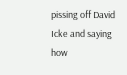pissing off David Icke and saying how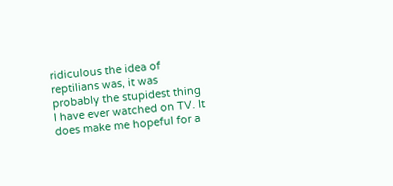ridiculous the idea of reptilians was, it was probably the stupidest thing I have ever watched on TV. It does make me hopeful for a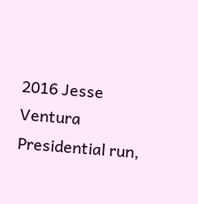2016 Jesse Ventura Presidential run,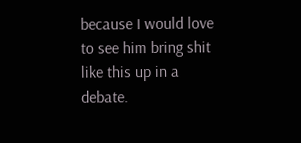because I would love to see him bring shit like this up in a debate.